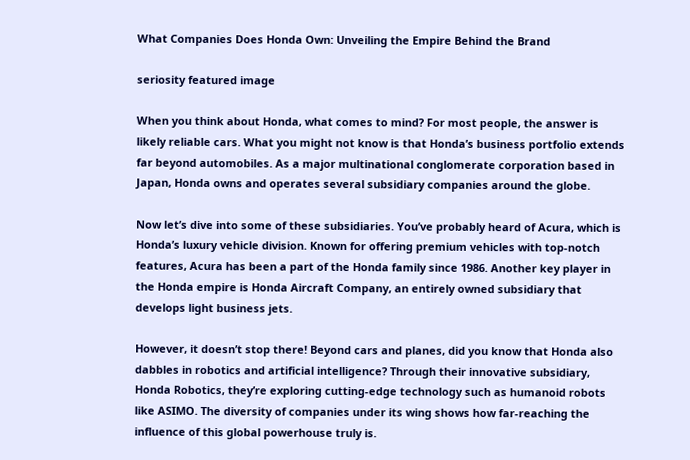What Companies Does Honda Own: Unveiling the Empire Behind the Brand

seriosity featured image

When you think about Honda, what comes to mind? For most people, the answer is likely reliable cars. What you might not know is that Honda’s business portfolio extends far beyond automobiles. As a major multinational conglomerate corporation based in Japan, Honda owns and operates several subsidiary companies around the globe.

Now let’s dive into some of these subsidiaries. You’ve probably heard of Acura, which is Honda’s luxury vehicle division. Known for offering premium vehicles with top-notch features, Acura has been a part of the Honda family since 1986. Another key player in the Honda empire is Honda Aircraft Company, an entirely owned subsidiary that develops light business jets.

However, it doesn’t stop there! Beyond cars and planes, did you know that Honda also dabbles in robotics and artificial intelligence? Through their innovative subsidiary, Honda Robotics, they’re exploring cutting-edge technology such as humanoid robots like ASIMO. The diversity of companies under its wing shows how far-reaching the influence of this global powerhouse truly is.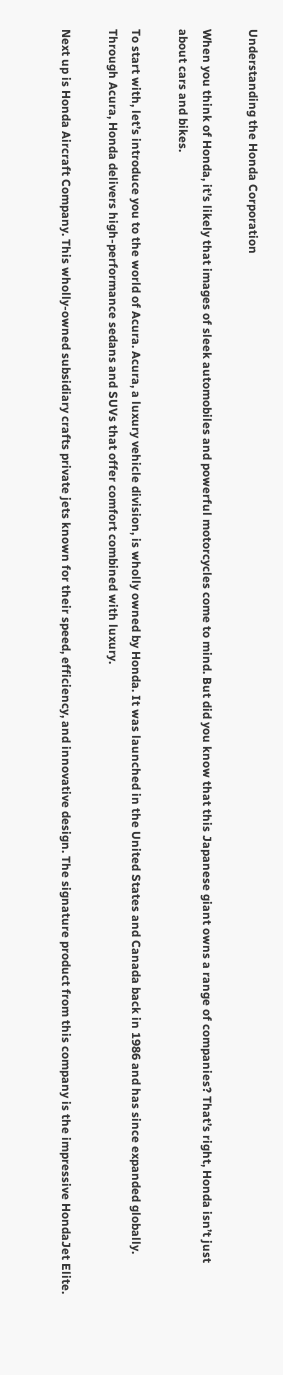Understanding the Honda Corporation

When you think of Honda, it’s likely that images of sleek automobiles and powerful motorcycles come to mind. But did you know that this Japanese giant owns a range of companies? That’s right, Honda isn’t just about cars and bikes.

To start with, let’s introduce you to the world of Acura. Acura, a luxury vehicle division, is wholly owned by Honda. It was launched in the United States and Canada back in 1986 and has since expanded globally. Through Acura, Honda delivers high-performance sedans and SUVs that offer comfort combined with luxury.

Next up is Honda Aircraft Company. This wholly-owned subsidiary crafts private jets known for their speed, efficiency, and innovative design. The signature product from this company is the impressive HondaJet Elite.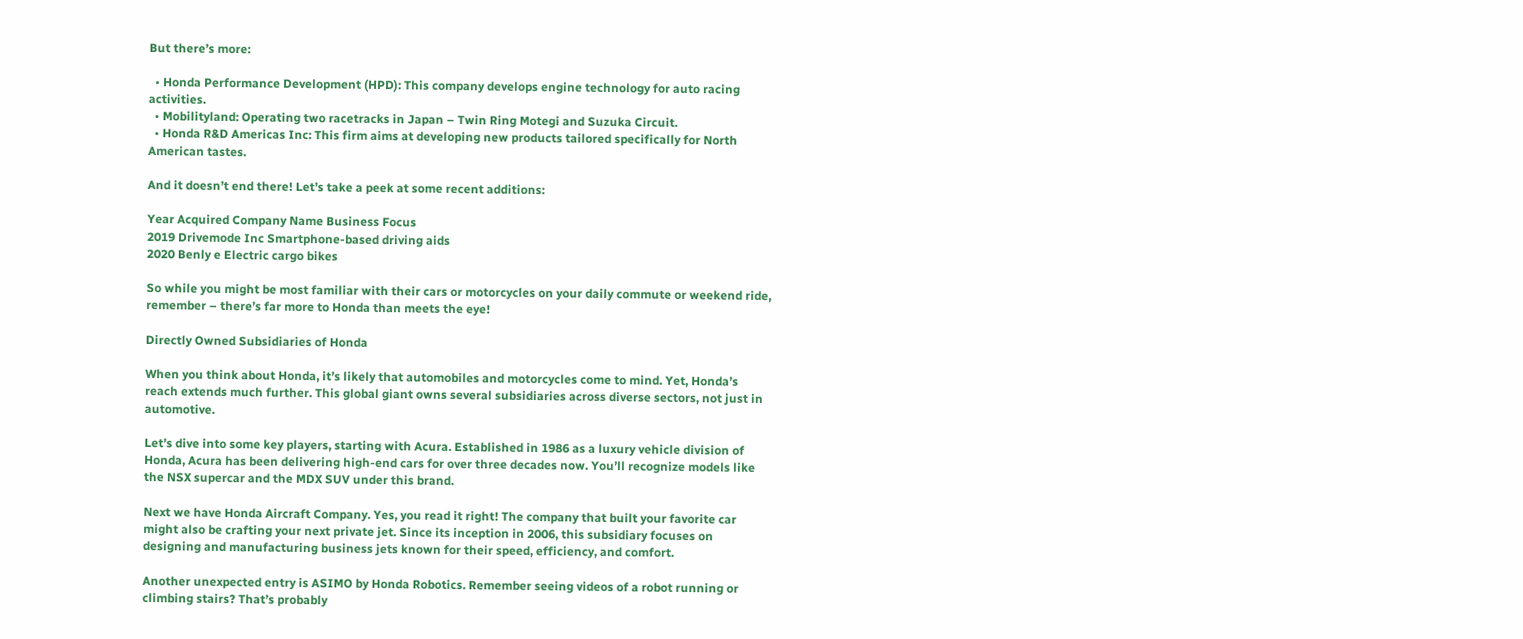But there’s more:

  • Honda Performance Development (HPD): This company develops engine technology for auto racing activities.
  • Mobilityland: Operating two racetracks in Japan – Twin Ring Motegi and Suzuka Circuit.
  • Honda R&D Americas Inc: This firm aims at developing new products tailored specifically for North American tastes.

And it doesn’t end there! Let’s take a peek at some recent additions:

Year Acquired Company Name Business Focus
2019 Drivemode Inc Smartphone-based driving aids
2020 Benly e Electric cargo bikes

So while you might be most familiar with their cars or motorcycles on your daily commute or weekend ride, remember – there’s far more to Honda than meets the eye!

Directly Owned Subsidiaries of Honda

When you think about Honda, it’s likely that automobiles and motorcycles come to mind. Yet, Honda’s reach extends much further. This global giant owns several subsidiaries across diverse sectors, not just in automotive.

Let’s dive into some key players, starting with Acura. Established in 1986 as a luxury vehicle division of Honda, Acura has been delivering high-end cars for over three decades now. You’ll recognize models like the NSX supercar and the MDX SUV under this brand.

Next we have Honda Aircraft Company. Yes, you read it right! The company that built your favorite car might also be crafting your next private jet. Since its inception in 2006, this subsidiary focuses on designing and manufacturing business jets known for their speed, efficiency, and comfort.

Another unexpected entry is ASIMO by Honda Robotics. Remember seeing videos of a robot running or climbing stairs? That’s probably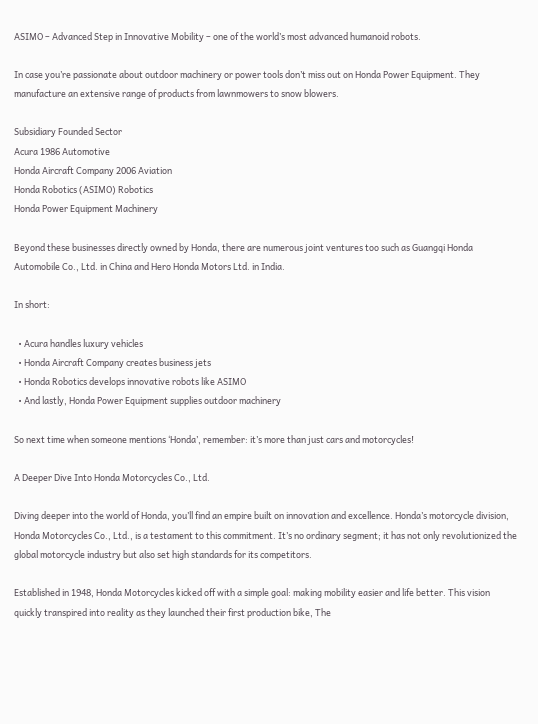ASIMO – Advanced Step in Innovative Mobility – one of the world’s most advanced humanoid robots.

In case you’re passionate about outdoor machinery or power tools don’t miss out on Honda Power Equipment. They manufacture an extensive range of products from lawnmowers to snow blowers.

Subsidiary Founded Sector
Acura 1986 Automotive
Honda Aircraft Company 2006 Aviation
Honda Robotics (ASIMO) Robotics
Honda Power Equipment Machinery

Beyond these businesses directly owned by Honda, there are numerous joint ventures too such as Guangqi Honda Automobile Co., Ltd. in China and Hero Honda Motors Ltd. in India.

In short:

  • Acura handles luxury vehicles
  • Honda Aircraft Company creates business jets
  • Honda Robotics develops innovative robots like ASIMO
  • And lastly, Honda Power Equipment supplies outdoor machinery

So next time when someone mentions ‘Honda’, remember: it’s more than just cars and motorcycles!

A Deeper Dive Into Honda Motorcycles Co., Ltd.

Diving deeper into the world of Honda, you’ll find an empire built on innovation and excellence. Honda’s motorcycle division, Honda Motorcycles Co., Ltd., is a testament to this commitment. It’s no ordinary segment; it has not only revolutionized the global motorcycle industry but also set high standards for its competitors.

Established in 1948, Honda Motorcycles kicked off with a simple goal: making mobility easier and life better. This vision quickly transpired into reality as they launched their first production bike, The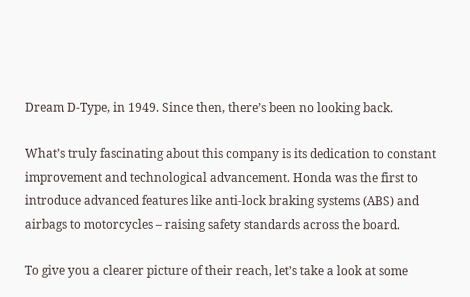Dream D-Type, in 1949. Since then, there’s been no looking back.

What’s truly fascinating about this company is its dedication to constant improvement and technological advancement. Honda was the first to introduce advanced features like anti-lock braking systems (ABS) and airbags to motorcycles – raising safety standards across the board.

To give you a clearer picture of their reach, let’s take a look at some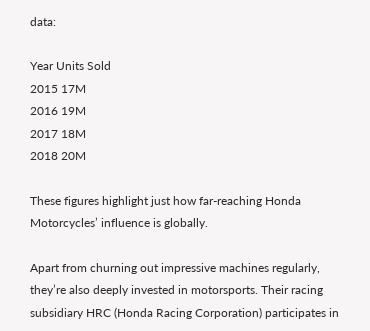data:

Year Units Sold
2015 17M
2016 19M
2017 18M
2018 20M

These figures highlight just how far-reaching Honda Motorcycles’ influence is globally.

Apart from churning out impressive machines regularly, they’re also deeply invested in motorsports. Their racing subsidiary HRC (Honda Racing Corporation) participates in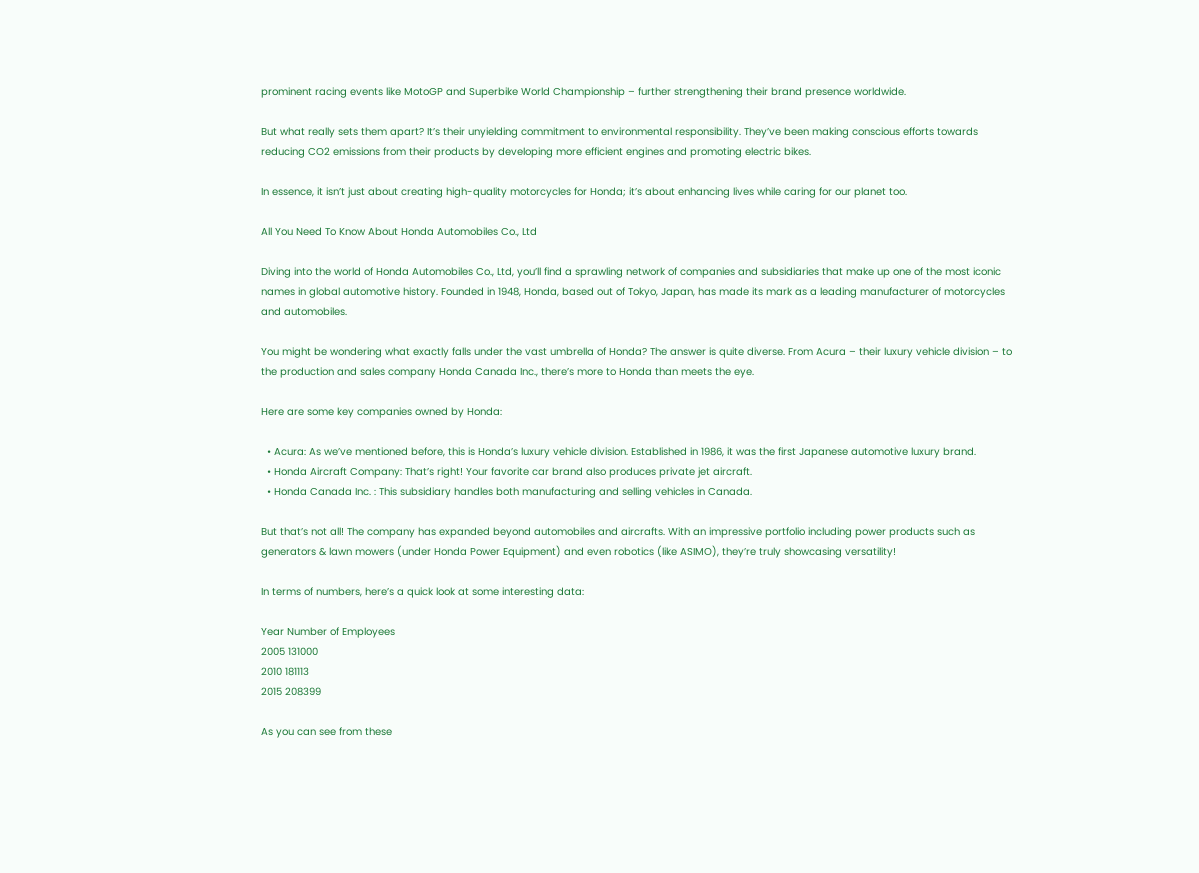prominent racing events like MotoGP and Superbike World Championship – further strengthening their brand presence worldwide.

But what really sets them apart? It’s their unyielding commitment to environmental responsibility. They’ve been making conscious efforts towards reducing CO2 emissions from their products by developing more efficient engines and promoting electric bikes.

In essence, it isn’t just about creating high-quality motorcycles for Honda; it’s about enhancing lives while caring for our planet too.

All You Need To Know About Honda Automobiles Co., Ltd

Diving into the world of Honda Automobiles Co., Ltd, you’ll find a sprawling network of companies and subsidiaries that make up one of the most iconic names in global automotive history. Founded in 1948, Honda, based out of Tokyo, Japan, has made its mark as a leading manufacturer of motorcycles and automobiles.

You might be wondering what exactly falls under the vast umbrella of Honda? The answer is quite diverse. From Acura – their luxury vehicle division – to the production and sales company Honda Canada Inc., there’s more to Honda than meets the eye.

Here are some key companies owned by Honda:

  • Acura: As we’ve mentioned before, this is Honda’s luxury vehicle division. Established in 1986, it was the first Japanese automotive luxury brand.
  • Honda Aircraft Company: That’s right! Your favorite car brand also produces private jet aircraft.
  • Honda Canada Inc. : This subsidiary handles both manufacturing and selling vehicles in Canada.

But that’s not all! The company has expanded beyond automobiles and aircrafts. With an impressive portfolio including power products such as generators & lawn mowers (under Honda Power Equipment) and even robotics (like ASIMO), they’re truly showcasing versatility!

In terms of numbers, here’s a quick look at some interesting data:

Year Number of Employees
2005 131000
2010 181113
2015 208399

As you can see from these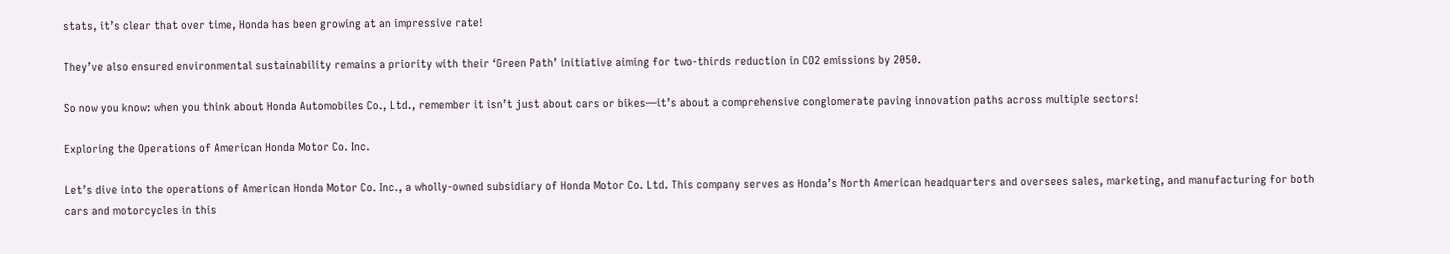stats, it’s clear that over time, Honda has been growing at an impressive rate!

They’ve also ensured environmental sustainability remains a priority with their ‘Green Path’ initiative aiming for two-thirds reduction in CO2 emissions by 2050.

So now you know: when you think about Honda Automobiles Co., Ltd., remember it isn’t just about cars or bikes—it’s about a comprehensive conglomerate paving innovation paths across multiple sectors!

Exploring the Operations of American Honda Motor Co. Inc.

Let’s dive into the operations of American Honda Motor Co. Inc., a wholly-owned subsidiary of Honda Motor Co. Ltd. This company serves as Honda’s North American headquarters and oversees sales, marketing, and manufacturing for both cars and motorcycles in this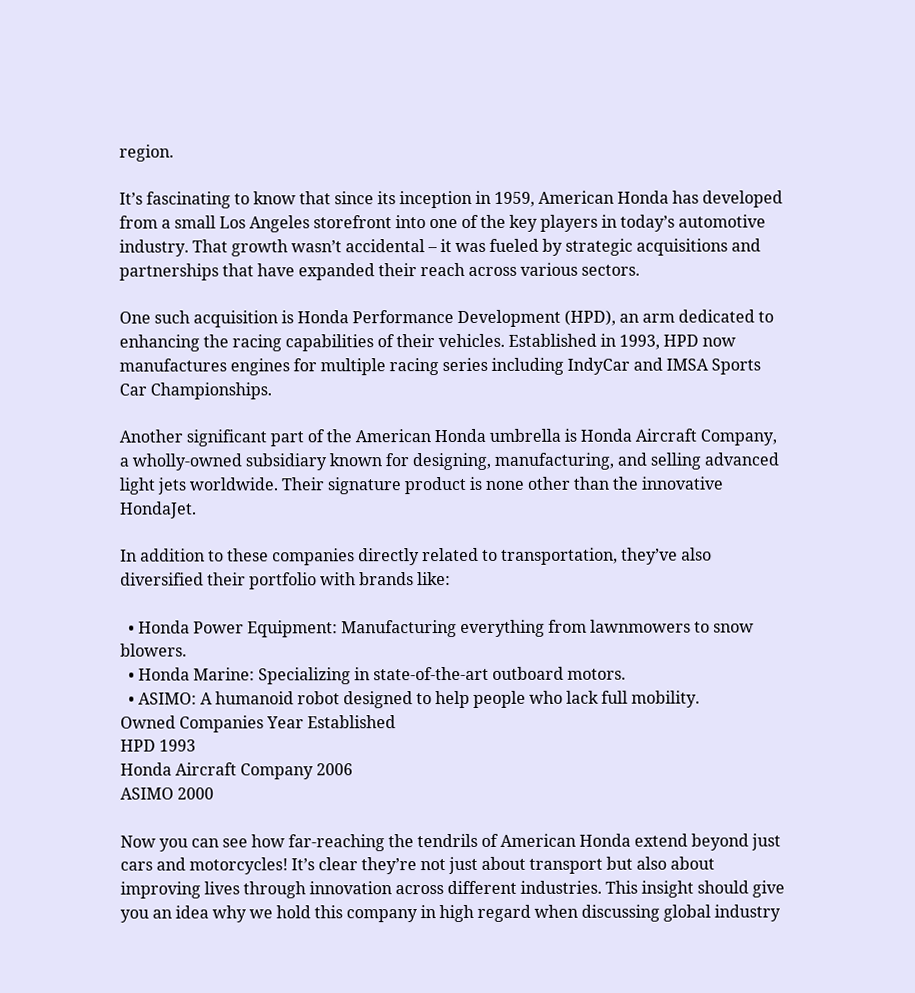region.

It’s fascinating to know that since its inception in 1959, American Honda has developed from a small Los Angeles storefront into one of the key players in today’s automotive industry. That growth wasn’t accidental – it was fueled by strategic acquisitions and partnerships that have expanded their reach across various sectors.

One such acquisition is Honda Performance Development (HPD), an arm dedicated to enhancing the racing capabilities of their vehicles. Established in 1993, HPD now manufactures engines for multiple racing series including IndyCar and IMSA Sports Car Championships.

Another significant part of the American Honda umbrella is Honda Aircraft Company, a wholly-owned subsidiary known for designing, manufacturing, and selling advanced light jets worldwide. Their signature product is none other than the innovative HondaJet.

In addition to these companies directly related to transportation, they’ve also diversified their portfolio with brands like:

  • Honda Power Equipment: Manufacturing everything from lawnmowers to snow blowers.
  • Honda Marine: Specializing in state-of-the-art outboard motors.
  • ASIMO: A humanoid robot designed to help people who lack full mobility.
Owned Companies Year Established
HPD 1993
Honda Aircraft Company 2006
ASIMO 2000

Now you can see how far-reaching the tendrils of American Honda extend beyond just cars and motorcycles! It’s clear they’re not just about transport but also about improving lives through innovation across different industries. This insight should give you an idea why we hold this company in high regard when discussing global industry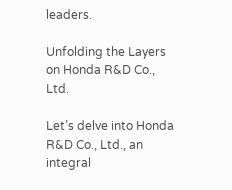leaders.

Unfolding the Layers on Honda R&D Co., Ltd.

Let’s delve into Honda R&D Co., Ltd., an integral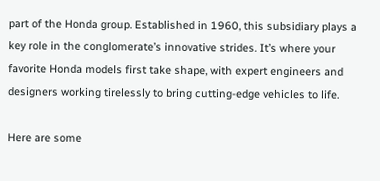part of the Honda group. Established in 1960, this subsidiary plays a key role in the conglomerate’s innovative strides. It’s where your favorite Honda models first take shape, with expert engineers and designers working tirelessly to bring cutting-edge vehicles to life.

Here are some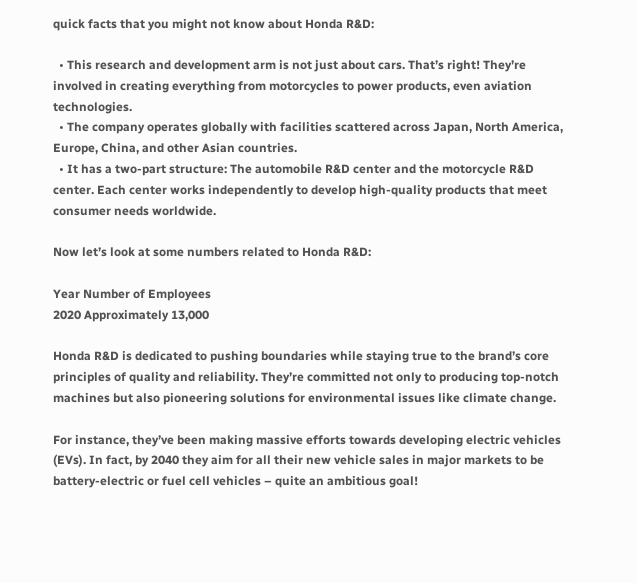quick facts that you might not know about Honda R&D:

  • This research and development arm is not just about cars. That’s right! They’re involved in creating everything from motorcycles to power products, even aviation technologies.
  • The company operates globally with facilities scattered across Japan, North America, Europe, China, and other Asian countries.
  • It has a two-part structure: The automobile R&D center and the motorcycle R&D center. Each center works independently to develop high-quality products that meet consumer needs worldwide.

Now let’s look at some numbers related to Honda R&D:

Year Number of Employees
2020 Approximately 13,000

Honda R&D is dedicated to pushing boundaries while staying true to the brand’s core principles of quality and reliability. They’re committed not only to producing top-notch machines but also pioneering solutions for environmental issues like climate change.

For instance, they’ve been making massive efforts towards developing electric vehicles (EVs). In fact, by 2040 they aim for all their new vehicle sales in major markets to be battery-electric or fuel cell vehicles – quite an ambitious goal!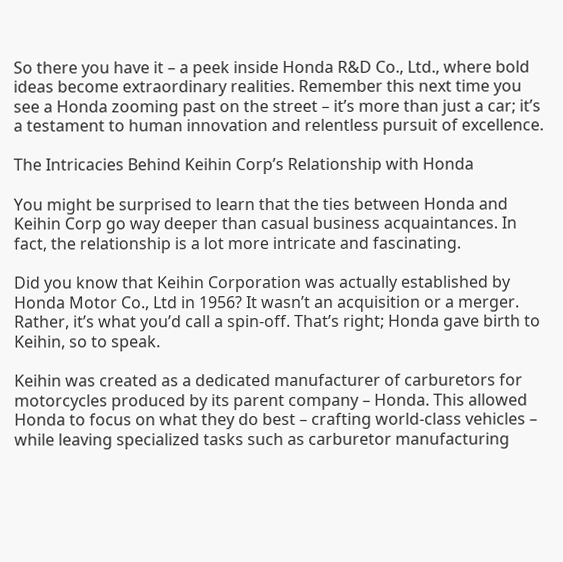So there you have it – a peek inside Honda R&D Co., Ltd., where bold ideas become extraordinary realities. Remember this next time you see a Honda zooming past on the street – it’s more than just a car; it’s a testament to human innovation and relentless pursuit of excellence.

The Intricacies Behind Keihin Corp’s Relationship with Honda

You might be surprised to learn that the ties between Honda and Keihin Corp go way deeper than casual business acquaintances. In fact, the relationship is a lot more intricate and fascinating.

Did you know that Keihin Corporation was actually established by Honda Motor Co., Ltd in 1956? It wasn’t an acquisition or a merger. Rather, it’s what you’d call a spin-off. That’s right; Honda gave birth to Keihin, so to speak.

Keihin was created as a dedicated manufacturer of carburetors for motorcycles produced by its parent company – Honda. This allowed Honda to focus on what they do best – crafting world-class vehicles – while leaving specialized tasks such as carburetor manufacturing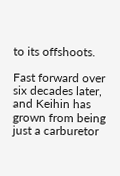to its offshoots.

Fast forward over six decades later, and Keihin has grown from being just a carburetor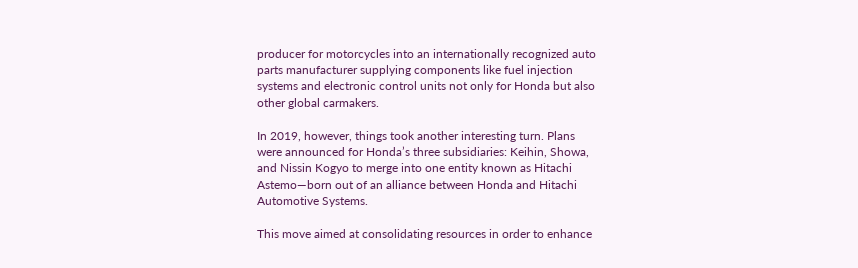producer for motorcycles into an internationally recognized auto parts manufacturer supplying components like fuel injection systems and electronic control units not only for Honda but also other global carmakers.

In 2019, however, things took another interesting turn. Plans were announced for Honda’s three subsidiaries: Keihin, Showa, and Nissin Kogyo to merge into one entity known as Hitachi Astemo—born out of an alliance between Honda and Hitachi Automotive Systems.

This move aimed at consolidating resources in order to enhance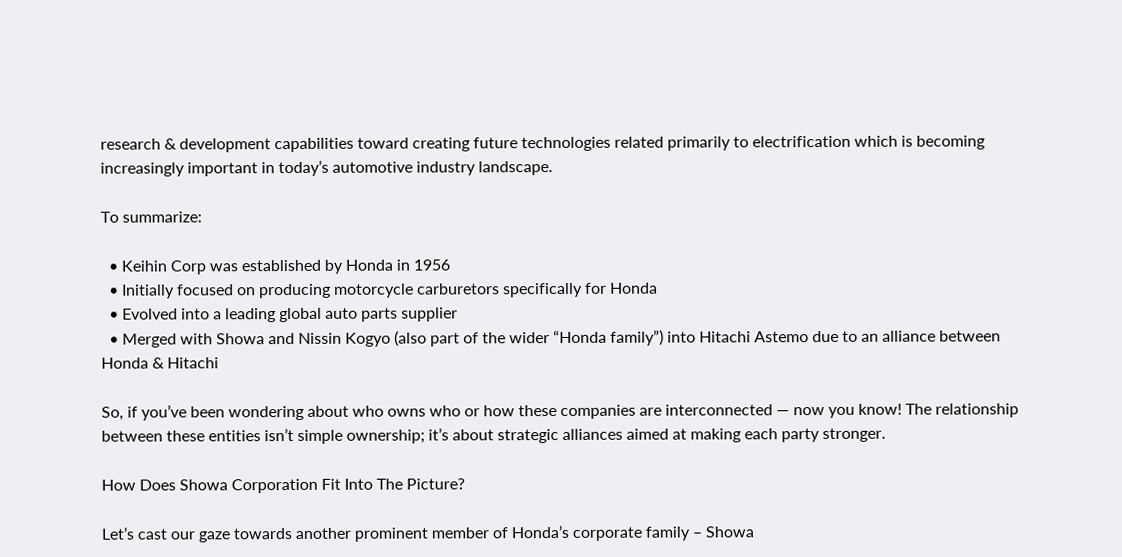research & development capabilities toward creating future technologies related primarily to electrification which is becoming increasingly important in today’s automotive industry landscape.

To summarize:

  • Keihin Corp was established by Honda in 1956
  • Initially focused on producing motorcycle carburetors specifically for Honda
  • Evolved into a leading global auto parts supplier
  • Merged with Showa and Nissin Kogyo (also part of the wider “Honda family”) into Hitachi Astemo due to an alliance between Honda & Hitachi

So, if you’ve been wondering about who owns who or how these companies are interconnected — now you know! The relationship between these entities isn’t simple ownership; it’s about strategic alliances aimed at making each party stronger.

How Does Showa Corporation Fit Into The Picture?

Let’s cast our gaze towards another prominent member of Honda’s corporate family – Showa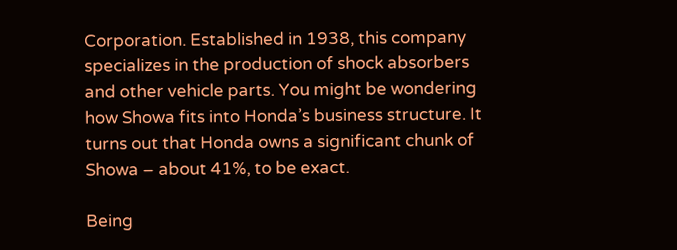Corporation. Established in 1938, this company specializes in the production of shock absorbers and other vehicle parts. You might be wondering how Showa fits into Honda’s business structure. It turns out that Honda owns a significant chunk of Showa – about 41%, to be exact.

Being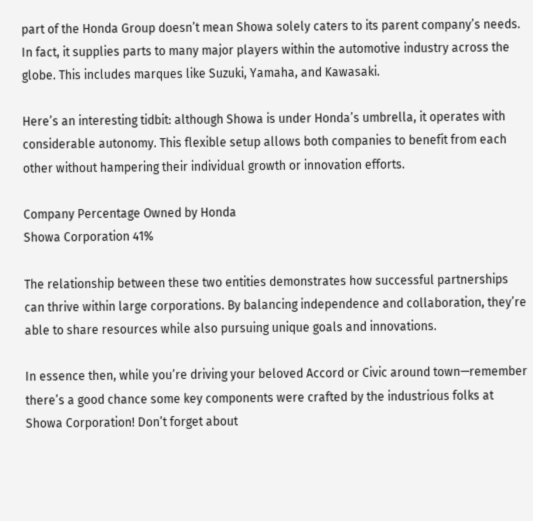part of the Honda Group doesn’t mean Showa solely caters to its parent company’s needs. In fact, it supplies parts to many major players within the automotive industry across the globe. This includes marques like Suzuki, Yamaha, and Kawasaki.

Here’s an interesting tidbit: although Showa is under Honda’s umbrella, it operates with considerable autonomy. This flexible setup allows both companies to benefit from each other without hampering their individual growth or innovation efforts.

Company Percentage Owned by Honda
Showa Corporation 41%

The relationship between these two entities demonstrates how successful partnerships can thrive within large corporations. By balancing independence and collaboration, they’re able to share resources while also pursuing unique goals and innovations.

In essence then, while you’re driving your beloved Accord or Civic around town—remember there’s a good chance some key components were crafted by the industrious folks at Showa Corporation! Don’t forget about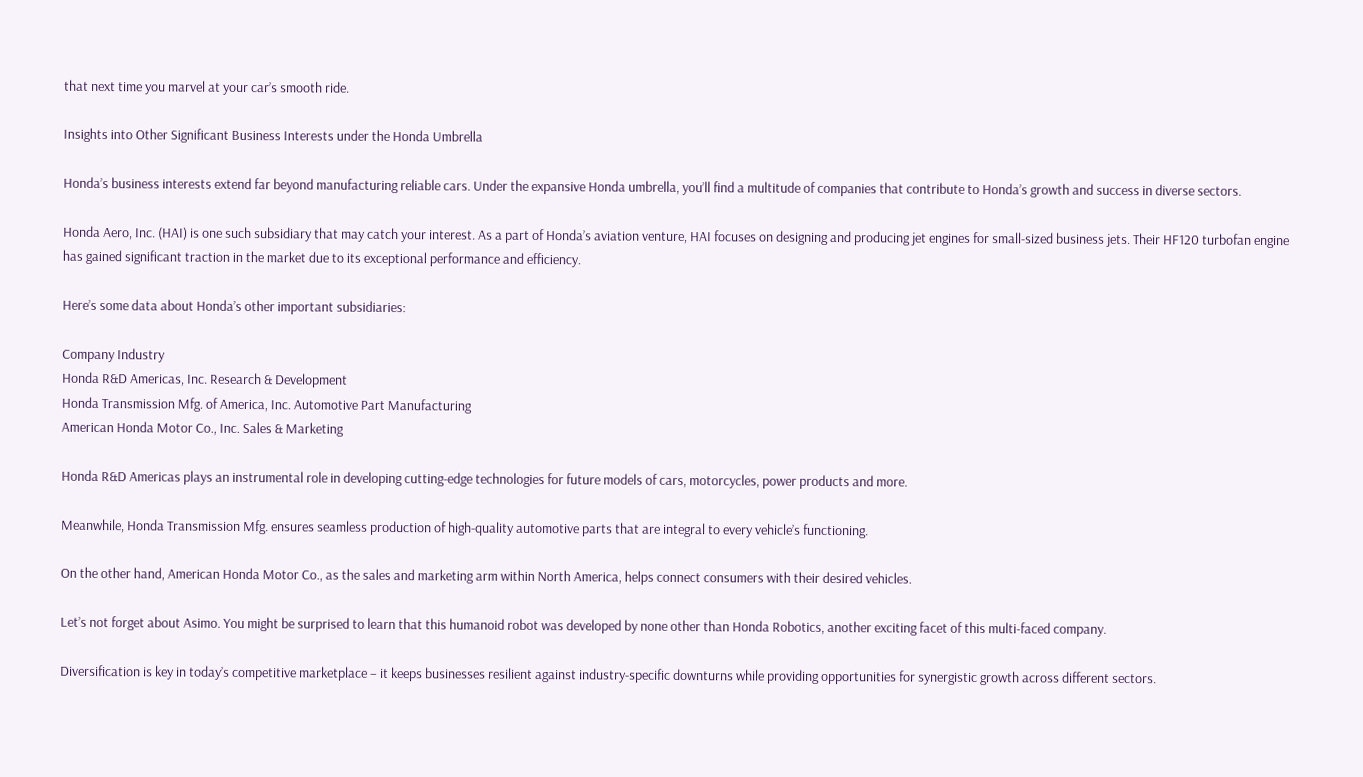that next time you marvel at your car’s smooth ride.

Insights into Other Significant Business Interests under the Honda Umbrella

Honda’s business interests extend far beyond manufacturing reliable cars. Under the expansive Honda umbrella, you’ll find a multitude of companies that contribute to Honda’s growth and success in diverse sectors.

Honda Aero, Inc. (HAI) is one such subsidiary that may catch your interest. As a part of Honda’s aviation venture, HAI focuses on designing and producing jet engines for small-sized business jets. Their HF120 turbofan engine has gained significant traction in the market due to its exceptional performance and efficiency.

Here’s some data about Honda’s other important subsidiaries:

Company Industry
Honda R&D Americas, Inc. Research & Development
Honda Transmission Mfg. of America, Inc. Automotive Part Manufacturing
American Honda Motor Co., Inc. Sales & Marketing

Honda R&D Americas plays an instrumental role in developing cutting-edge technologies for future models of cars, motorcycles, power products and more.

Meanwhile, Honda Transmission Mfg. ensures seamless production of high-quality automotive parts that are integral to every vehicle’s functioning.

On the other hand, American Honda Motor Co., as the sales and marketing arm within North America, helps connect consumers with their desired vehicles.

Let’s not forget about Asimo. You might be surprised to learn that this humanoid robot was developed by none other than Honda Robotics, another exciting facet of this multi-faced company.

Diversification is key in today’s competitive marketplace – it keeps businesses resilient against industry-specific downturns while providing opportunities for synergistic growth across different sectors.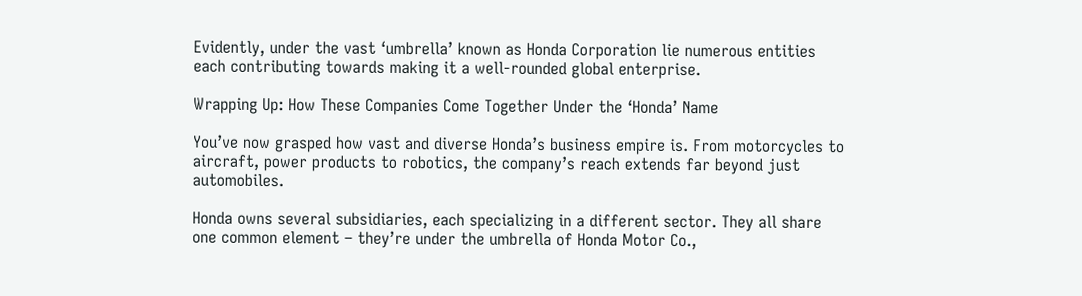Evidently, under the vast ‘umbrella’ known as Honda Corporation lie numerous entities each contributing towards making it a well-rounded global enterprise.

Wrapping Up: How These Companies Come Together Under the ‘Honda’ Name

You’ve now grasped how vast and diverse Honda’s business empire is. From motorcycles to aircraft, power products to robotics, the company’s reach extends far beyond just automobiles.

Honda owns several subsidiaries, each specializing in a different sector. They all share one common element – they’re under the umbrella of Honda Motor Co.,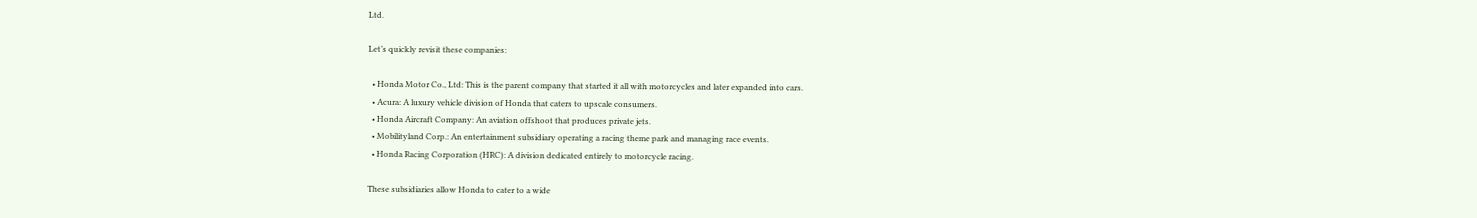Ltd.

Let’s quickly revisit these companies:

  • Honda Motor Co., Ltd: This is the parent company that started it all with motorcycles and later expanded into cars.
  • Acura: A luxury vehicle division of Honda that caters to upscale consumers.
  • Honda Aircraft Company: An aviation offshoot that produces private jets.
  • Mobilityland Corp.: An entertainment subsidiary operating a racing theme park and managing race events.
  • Honda Racing Corporation (HRC): A division dedicated entirely to motorcycle racing.

These subsidiaries allow Honda to cater to a wide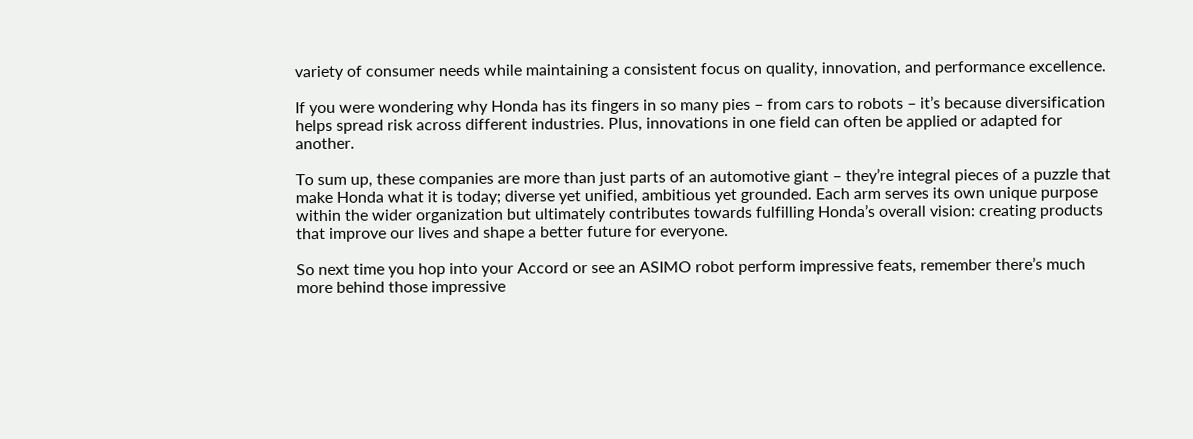variety of consumer needs while maintaining a consistent focus on quality, innovation, and performance excellence.

If you were wondering why Honda has its fingers in so many pies – from cars to robots – it’s because diversification helps spread risk across different industries. Plus, innovations in one field can often be applied or adapted for another.

To sum up, these companies are more than just parts of an automotive giant – they’re integral pieces of a puzzle that make Honda what it is today; diverse yet unified, ambitious yet grounded. Each arm serves its own unique purpose within the wider organization but ultimately contributes towards fulfilling Honda’s overall vision: creating products that improve our lives and shape a better future for everyone.

So next time you hop into your Accord or see an ASIMO robot perform impressive feats, remember there’s much more behind those impressive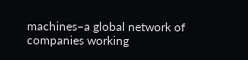machines–a global network of companies working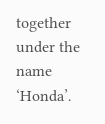together under the name ‘Honda’.